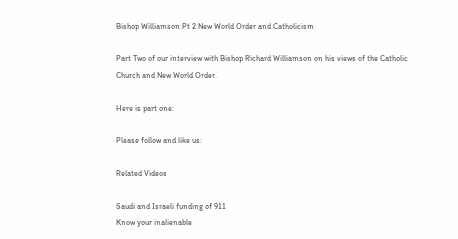Bishop Williamson:Pt 2 New World Order and Catholicism

Part Two of our interview with Bishop Richard Williamson on his views of the Catholic Church and New World Order.

Here is part one:

Please follow and like us:

Related Videos

Saudi and Israeli funding of 911
Know your inalienable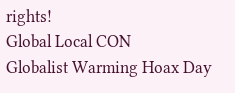rights!
Global Local CON
Globalist Warming Hoax Day